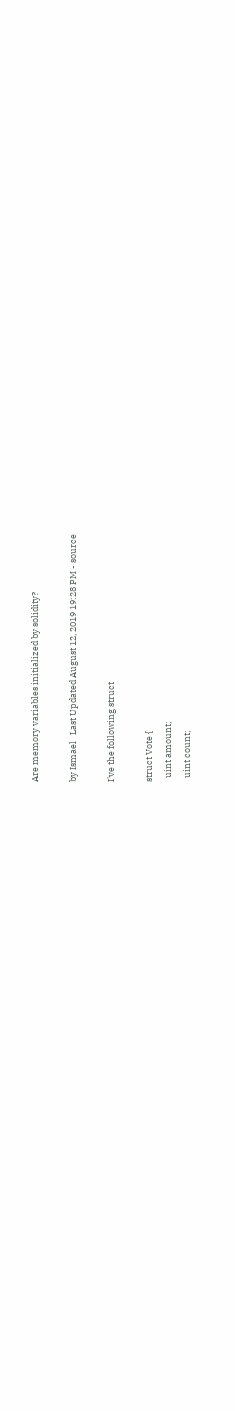Are memory variables initialized by solidity?

by Ismael   Last Updated August 12, 2019 19:28 PM - source

I've the following struct

struct Vote {
  uint amount;
  uint count;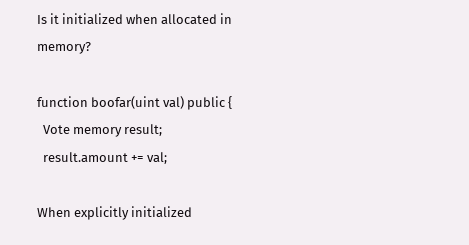Is it initialized when allocated in memory?

function boofar(uint val) public {
  Vote memory result;
  result.amount += val;

When explicitly initialized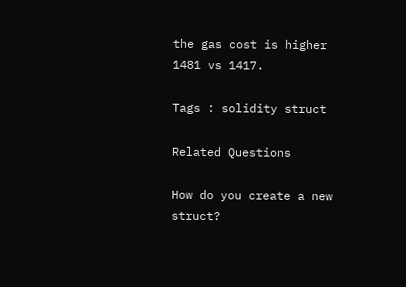the gas cost is higher 1481 vs 1417.

Tags : solidity struct

Related Questions

How do you create a new struct?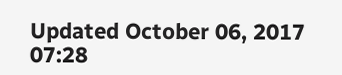Updated October 06, 2017 07:28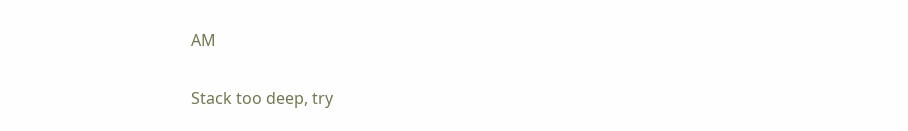AM

Stack too deep, try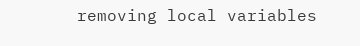removing local variables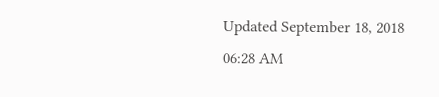Updated September 18, 2018 06:28 AM